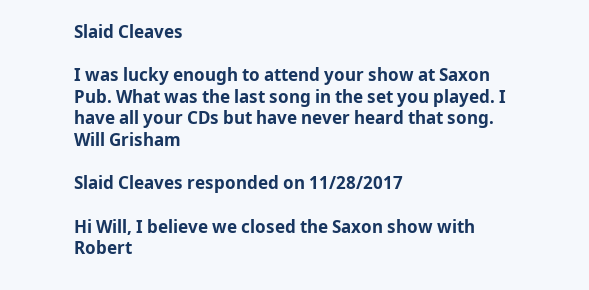Slaid Cleaves

I was lucky enough to attend your show at Saxon Pub. What was the last song in the set you played. I have all your CDs but have never heard that song.
Will Grisham

Slaid Cleaves responded on 11/28/2017

Hi Will, I believe we closed the Saxon show with Robert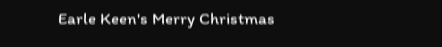Earle Keen's Merry Christmas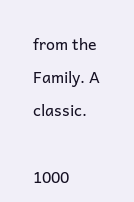from the Family. A classic.

1000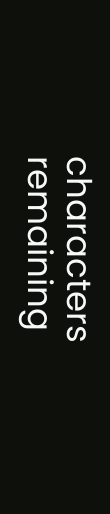characters remaining